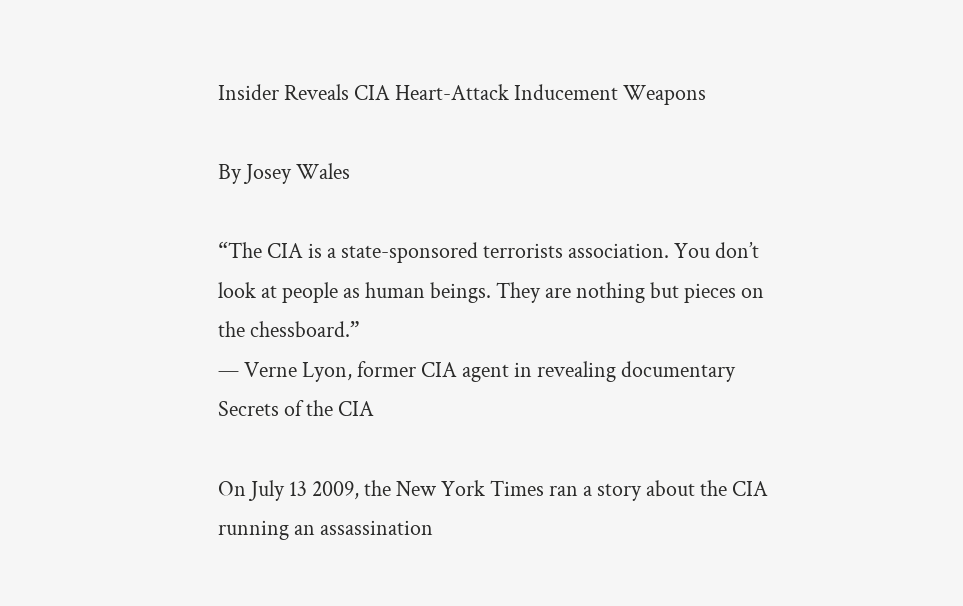Insider Reveals CIA Heart-Attack Inducement Weapons

By Josey Wales

“The CIA is a state-sponsored terrorists association. You don’t look at people as human beings. They are nothing but pieces on the chessboard.”
— Verne Lyon, former CIA agent in revealing documentary Secrets of the CIA

On July 13 2009, the New York Times ran a story about the CIA running an assassination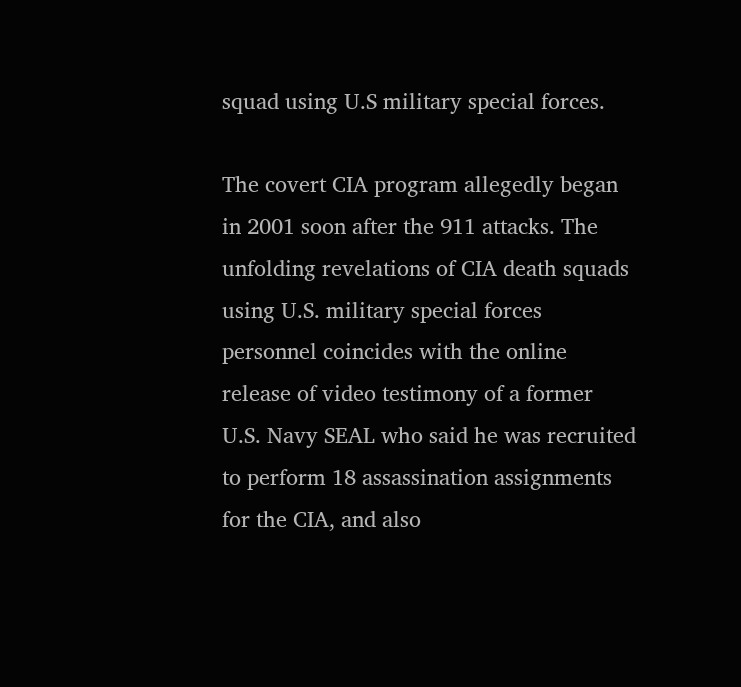squad using U.S military special forces.

The covert CIA program allegedly began in 2001 soon after the 911 attacks. The unfolding revelations of CIA death squads using U.S. military special forces personnel coincides with the online release of video testimony of a former U.S. Navy SEAL who said he was recruited to perform 18 assassination assignments for the CIA, and also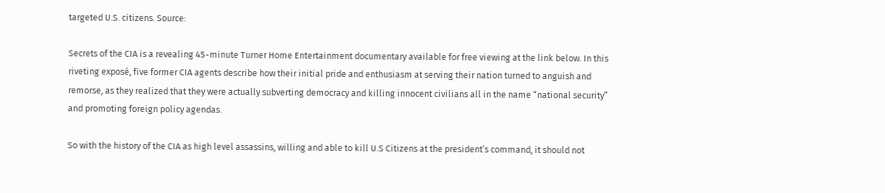targeted U.S. citizens. Source:

Secrets of the CIA is a revealing 45-minute Turner Home Entertainment documentary available for free viewing at the link below. In this riveting exposé, five former CIA agents describe how their initial pride and enthusiasm at serving their nation turned to anguish and remorse, as they realized that they were actually subverting democracy and killing innocent civilians all in the name “national security” and promoting foreign policy agendas.

So with the history of the CIA as high level assassins, willing and able to kill U.S Citizens at the president’s command, it should not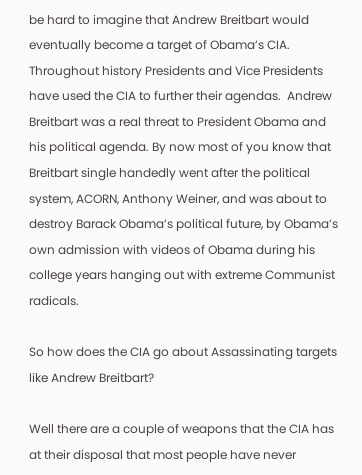be hard to imagine that Andrew Breitbart would eventually become a target of Obama’s CIA. Throughout history Presidents and Vice Presidents have used the CIA to further their agendas.  Andrew Breitbart was a real threat to President Obama and his political agenda. By now most of you know that Breitbart single handedly went after the political system, ACORN, Anthony Weiner, and was about to destroy Barack Obama’s political future, by Obama’s own admission with videos of Obama during his college years hanging out with extreme Communist radicals.

So how does the CIA go about Assassinating targets like Andrew Breitbart?

Well there are a couple of weapons that the CIA has at their disposal that most people have never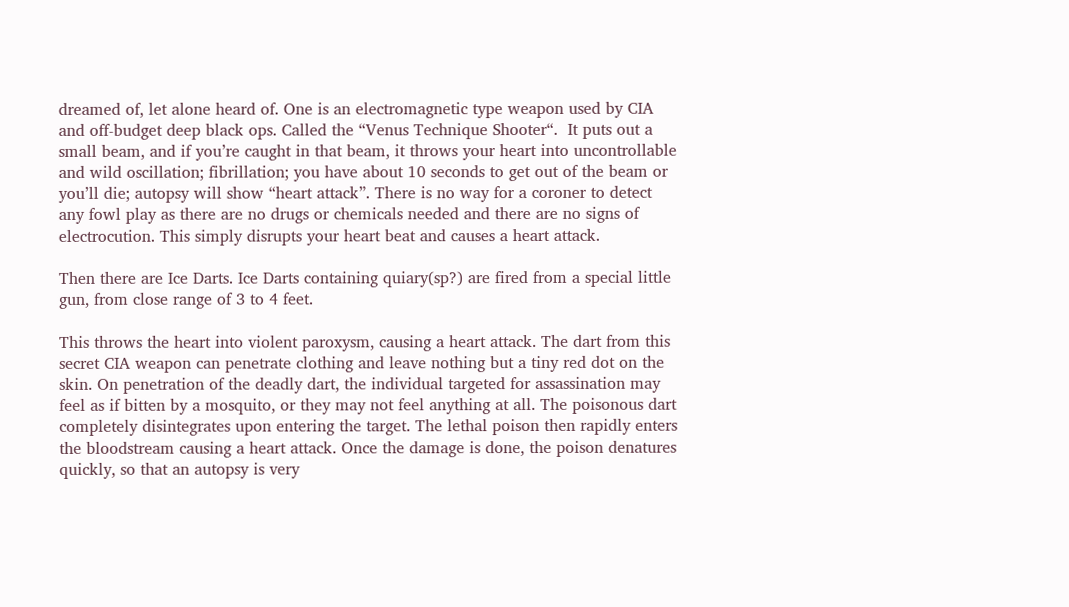dreamed of, let alone heard of. One is an electromagnetic type weapon used by CIA and off-budget deep black ops. Called the “Venus Technique Shooter“.  It puts out a small beam, and if you’re caught in that beam, it throws your heart into uncontrollable and wild oscillation; fibrillation; you have about 10 seconds to get out of the beam or you’ll die; autopsy will show “heart attack”. There is no way for a coroner to detect any fowl play as there are no drugs or chemicals needed and there are no signs of electrocution. This simply disrupts your heart beat and causes a heart attack.

Then there are Ice Darts. Ice Darts containing quiary(sp?) are fired from a special little gun, from close range of 3 to 4 feet.

This throws the heart into violent paroxysm, causing a heart attack. The dart from this secret CIA weapon can penetrate clothing and leave nothing but a tiny red dot on the skin. On penetration of the deadly dart, the individual targeted for assassination may feel as if bitten by a mosquito, or they may not feel anything at all. The poisonous dart completely disintegrates upon entering the target. The lethal poison then rapidly enters the bloodstream causing a heart attack. Once the damage is done, the poison denatures quickly, so that an autopsy is very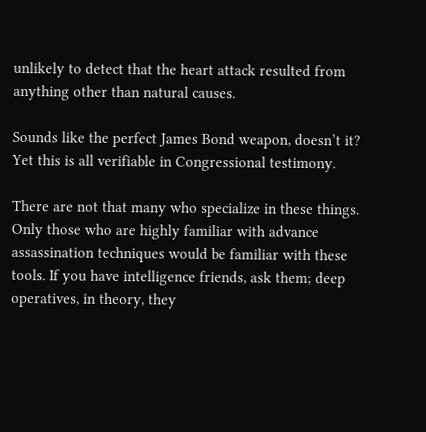unlikely to detect that the heart attack resulted from anything other than natural causes.

Sounds like the perfect James Bond weapon, doesn’t it? Yet this is all verifiable in Congressional testimony.

There are not that many who specialize in these things. Only those who are highly familiar with advance assassination techniques would be familiar with these tools. If you have intelligence friends, ask them; deep operatives, in theory, they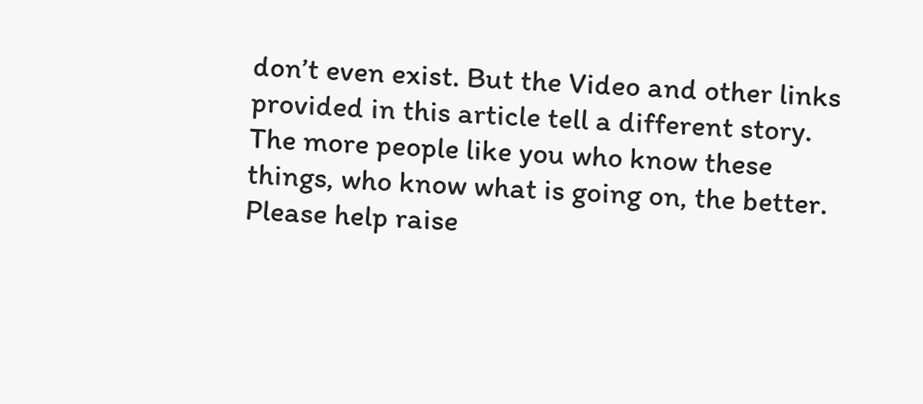don’t even exist. But the Video and other links provided in this article tell a different story. The more people like you who know these things, who know what is going on, the better. Please help raise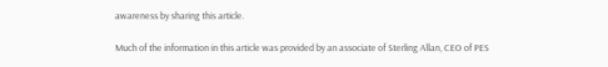awareness by sharing this article.

Much of the information in this article was provided by an associate of Sterling Allan, CEO of PES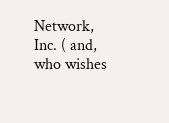Network, Inc. ( and, who wishes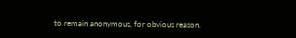to remain anonymous, for obvious reason.